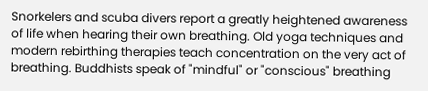Snorkelers and scuba divers report a greatly heightened awareness of life when hearing their own breathing. Old yoga techniques and modern rebirthing therapies teach concentration on the very act of breathing. Buddhists speak of "mindful" or "conscious" breathing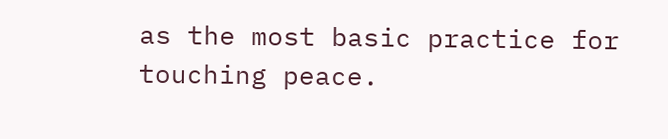as the most basic practice for touching peace.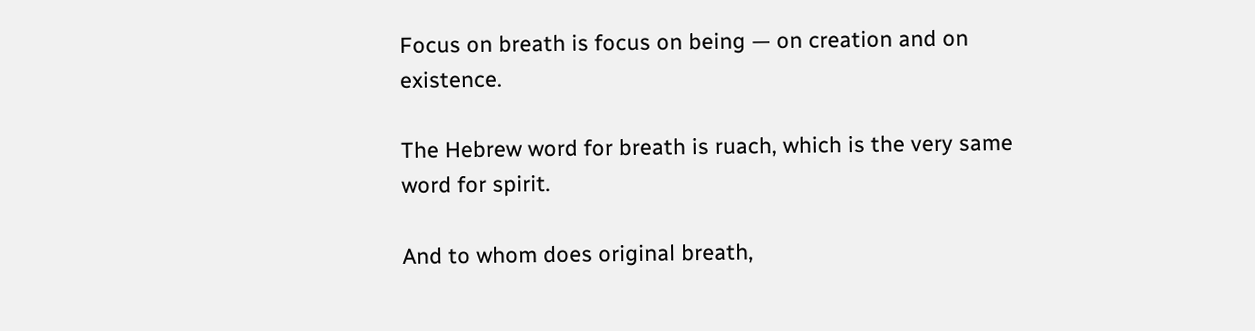Focus on breath is focus on being — on creation and on existence.

The Hebrew word for breath is ruach, which is the very same word for spirit.

And to whom does original breath,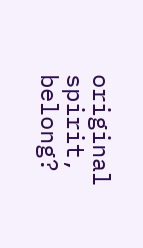original spirit, belong?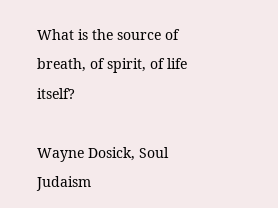What is the source of breath, of spirit, of life itself?

Wayne Dosick, Soul Judaism